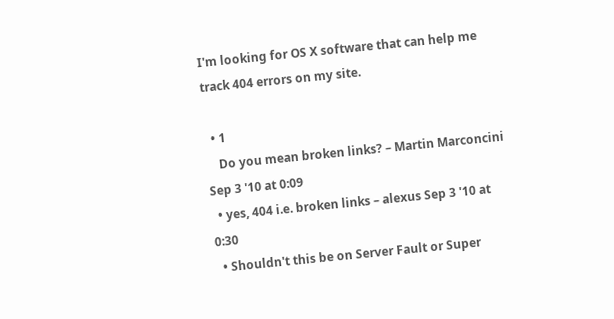I'm looking for OS X software that can help me track 404 errors on my site.

  • 1
    Do you mean broken links? – Martin Marconcini Sep 3 '10 at 0:09
  • yes, 404 i.e. broken links – alexus Sep 3 '10 at 0:30
  • Shouldn't this be on Server Fault or Super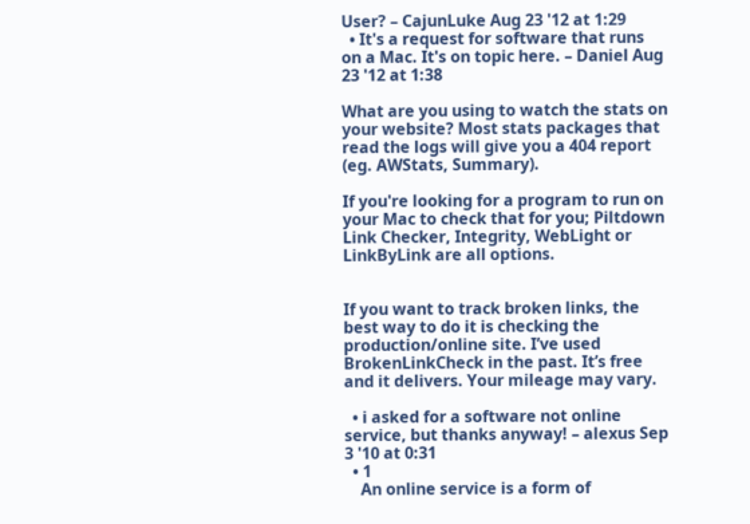User? – CajunLuke Aug 23 '12 at 1:29
  • It's a request for software that runs on a Mac. It's on topic here. – Daniel Aug 23 '12 at 1:38

What are you using to watch the stats on your website? Most stats packages that read the logs will give you a 404 report (eg. AWStats, Summary).

If you're looking for a program to run on your Mac to check that for you; Piltdown Link Checker, Integrity, WebLight or LinkByLink are all options.


If you want to track broken links, the best way to do it is checking the production/online site. I’ve used BrokenLinkCheck in the past. It’s free and it delivers. Your mileage may vary.

  • i asked for a software not online service, but thanks anyway! – alexus Sep 3 '10 at 0:31
  • 1
    An online service is a form of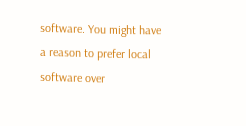software. You might have a reason to prefer local software over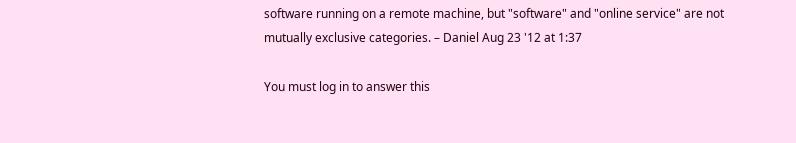software running on a remote machine, but "software" and "online service" are not mutually exclusive categories. – Daniel Aug 23 '12 at 1:37

You must log in to answer this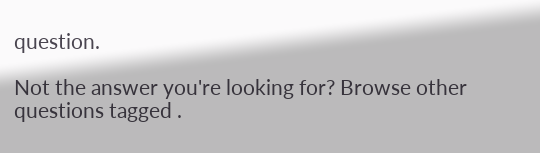question.

Not the answer you're looking for? Browse other questions tagged .